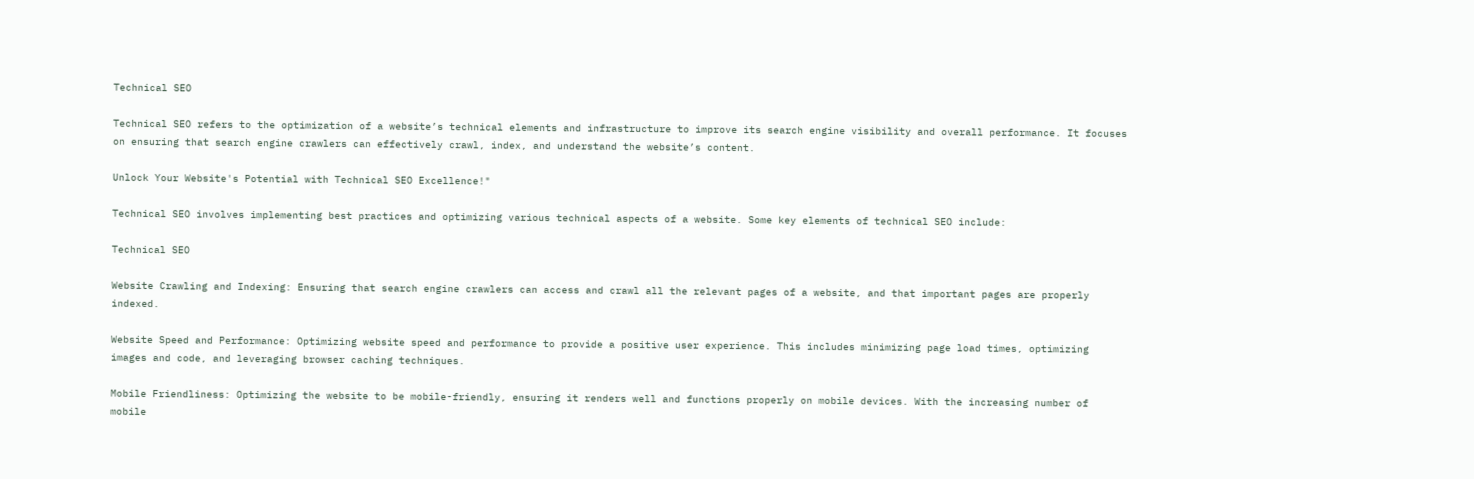Technical SEO

Technical SEO refers to the optimization of a website’s technical elements and infrastructure to improve its search engine visibility and overall performance. It focuses on ensuring that search engine crawlers can effectively crawl, index, and understand the website’s content.

Unlock Your Website's Potential with Technical SEO Excellence!"

Technical SEO involves implementing best practices and optimizing various technical aspects of a website. Some key elements of technical SEO include:

Technical SEO

Website Crawling and Indexing: Ensuring that search engine crawlers can access and crawl all the relevant pages of a website, and that important pages are properly indexed.

Website Speed and Performance: Optimizing website speed and performance to provide a positive user experience. This includes minimizing page load times, optimizing images and code, and leveraging browser caching techniques.

Mobile Friendliness: Optimizing the website to be mobile-friendly, ensuring it renders well and functions properly on mobile devices. With the increasing number of mobile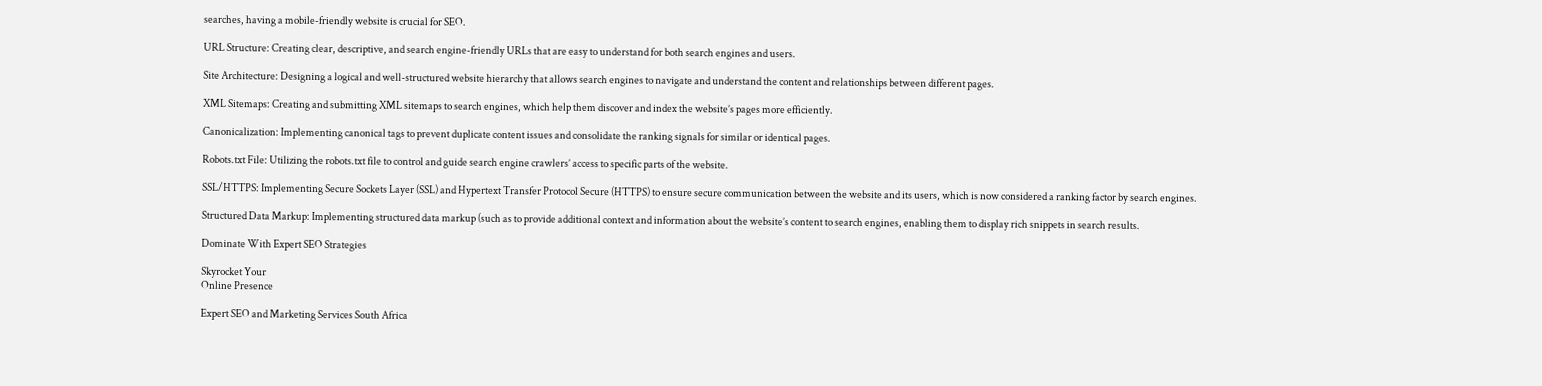searches, having a mobile-friendly website is crucial for SEO.

URL Structure: Creating clear, descriptive, and search engine-friendly URLs that are easy to understand for both search engines and users.

Site Architecture: Designing a logical and well-structured website hierarchy that allows search engines to navigate and understand the content and relationships between different pages.

XML Sitemaps: Creating and submitting XML sitemaps to search engines, which help them discover and index the website’s pages more efficiently.

Canonicalization: Implementing canonical tags to prevent duplicate content issues and consolidate the ranking signals for similar or identical pages.

Robots.txt File: Utilizing the robots.txt file to control and guide search engine crawlers’ access to specific parts of the website.

SSL/HTTPS: Implementing Secure Sockets Layer (SSL) and Hypertext Transfer Protocol Secure (HTTPS) to ensure secure communication between the website and its users, which is now considered a ranking factor by search engines.

Structured Data Markup: Implementing structured data markup (such as to provide additional context and information about the website’s content to search engines, enabling them to display rich snippets in search results.

Dominate With Expert SEO Strategies

Skyrocket Your
Online Presence

Expert SEO and Marketing Services South Africa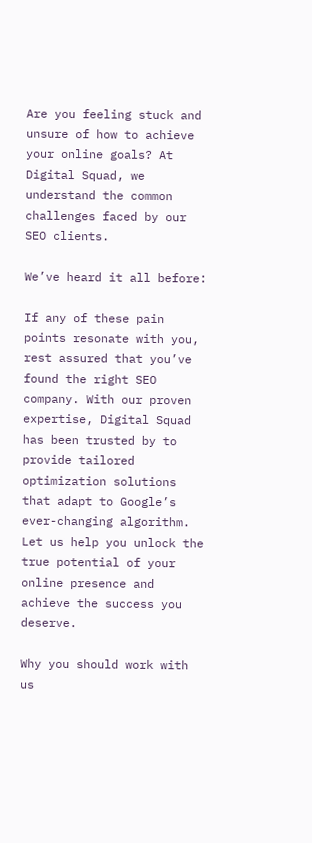Are you feeling stuck and unsure of how to achieve your online goals? At Digital Squad, we understand the common challenges faced by our SEO clients.

We’ve heard it all before:

If any of these pain points resonate with you, rest assured that you’ve found the right SEO company. With our proven expertise, Digital Squad has been trusted by to provide tailored optimization solutions that adapt to Google’s ever-changing algorithm. Let us help you unlock the true potential of your online presence and achieve the success you deserve.

Why you should work with us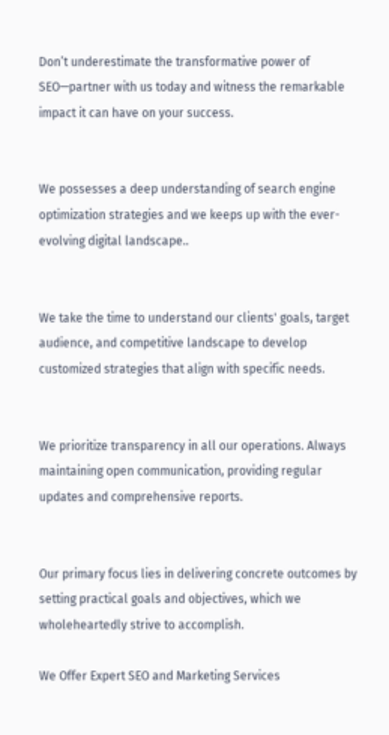Don’t underestimate the transformative power of SEO—partner with us today and witness the remarkable impact it can have on your success.


We possesses a deep understanding of search engine optimization strategies and we keeps up with the ever-evolving digital landscape..


We take the time to understand our clients' goals, target audience, and competitive landscape to develop customized strategies that align with specific needs.


We prioritize transparency in all our operations. Always maintaining open communication, providing regular updates and comprehensive reports.


Our primary focus lies in delivering concrete outcomes by setting practical goals and objectives, which we wholeheartedly strive to accomplish.

We Offer Expert SEO and Marketing Services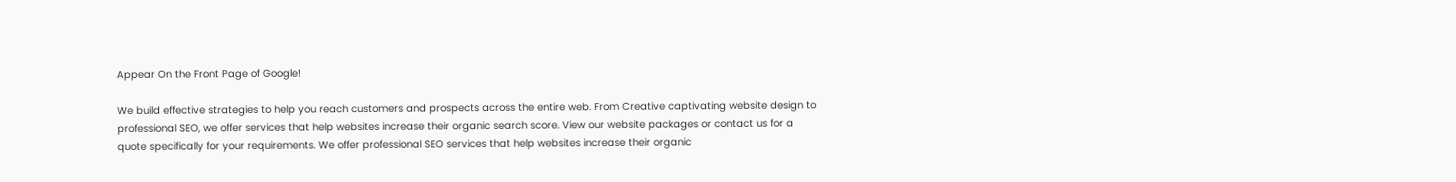Appear On the Front Page of Google!

We build effective strategies to help you reach customers and prospects across the entire web. From Creative captivating website design to professional SEO, we offer services that help websites increase their organic search score. View our website packages or contact us for a quote specifically for your requirements. We offer professional SEO services that help websites increase their organic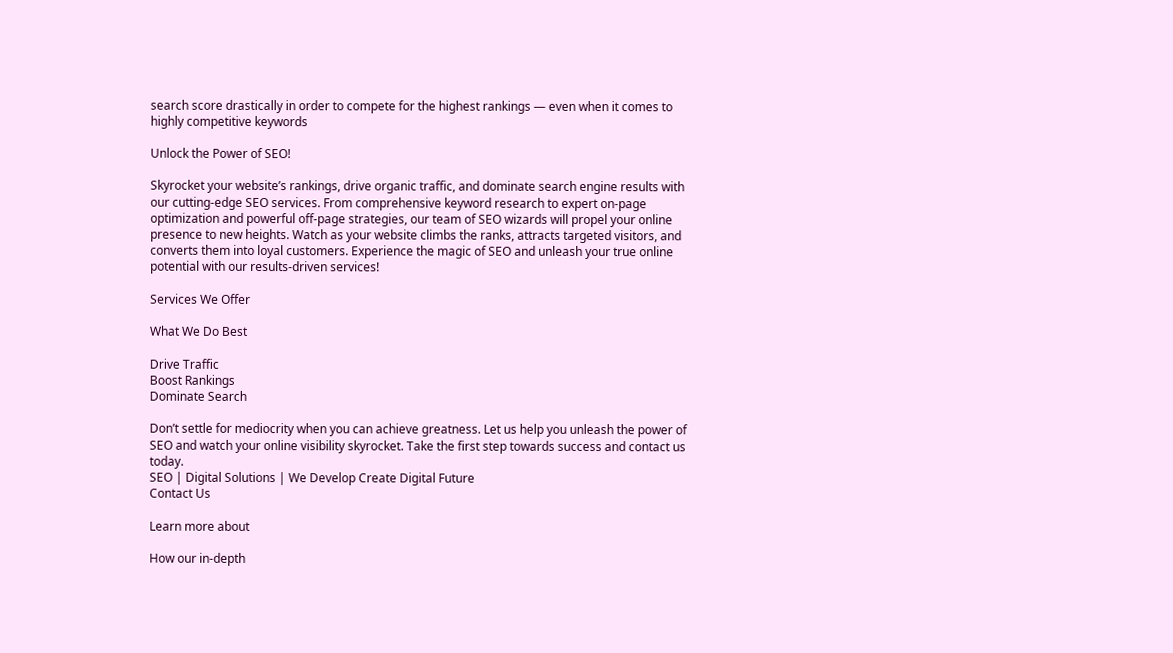search score drastically in order to compete for the highest rankings — even when it comes to highly competitive keywords

Unlock the Power of SEO!

Skyrocket your website’s rankings, drive organic traffic, and dominate search engine results with our cutting-edge SEO services. From comprehensive keyword research to expert on-page optimization and powerful off-page strategies, our team of SEO wizards will propel your online presence to new heights. Watch as your website climbs the ranks, attracts targeted visitors, and converts them into loyal customers. Experience the magic of SEO and unleash your true online potential with our results-driven services!

Services We Offer

What We Do Best

Drive Traffic
Boost Rankings
Dominate Search

Don’t settle for mediocrity when you can achieve greatness. Let us help you unleash the power of SEO and watch your online visibility skyrocket. Take the first step towards success and contact us today.
SEO | Digital Solutions | We Develop Create Digital Future
Contact Us

Learn more about

How our in-depth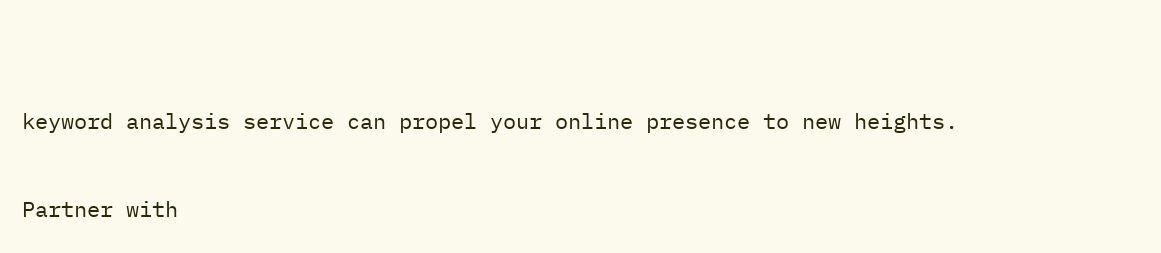keyword analysis service can propel your online presence to new heights.

Partner with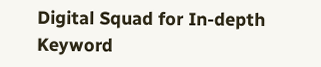Digital Squad for In-depth Keyword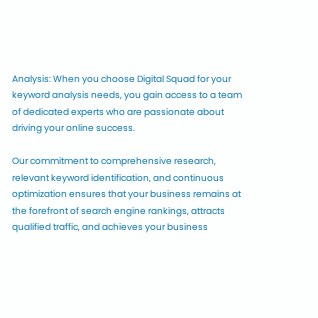Analysis: When you choose Digital Squad for your keyword analysis needs, you gain access to a team of dedicated experts who are passionate about driving your online success.

Our commitment to comprehensive research, relevant keyword identification, and continuous optimization ensures that your business remains at the forefront of search engine rankings, attracts qualified traffic, and achieves your business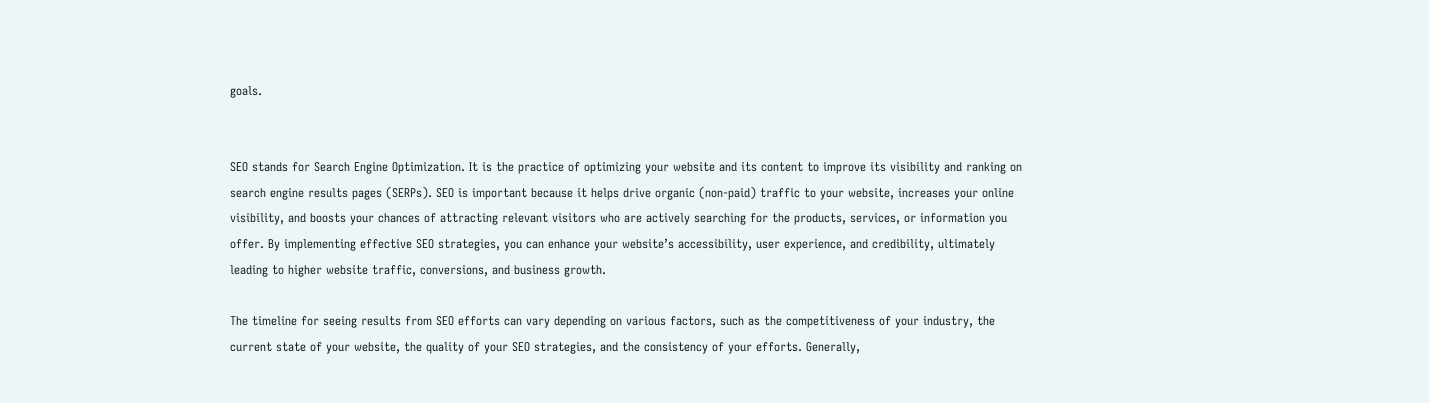goals.


SEO stands for Search Engine Optimization. It is the practice of optimizing your website and its content to improve its visibility and ranking on search engine results pages (SERPs). SEO is important because it helps drive organic (non-paid) traffic to your website, increases your online visibility, and boosts your chances of attracting relevant visitors who are actively searching for the products, services, or information you offer. By implementing effective SEO strategies, you can enhance your website’s accessibility, user experience, and credibility, ultimately leading to higher website traffic, conversions, and business growth.

The timeline for seeing results from SEO efforts can vary depending on various factors, such as the competitiveness of your industry, the current state of your website, the quality of your SEO strategies, and the consistency of your efforts. Generally,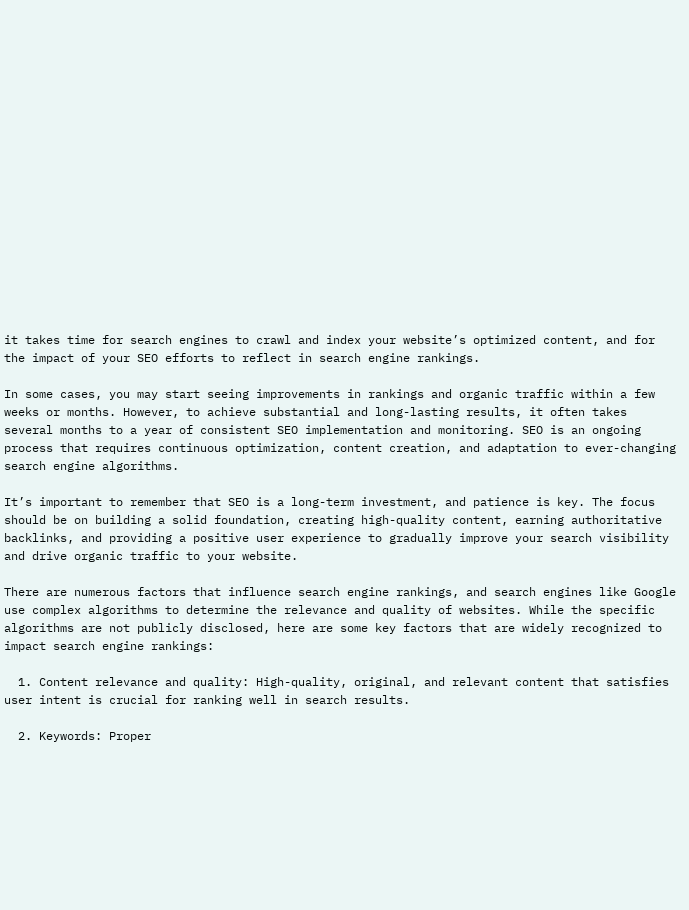it takes time for search engines to crawl and index your website’s optimized content, and for the impact of your SEO efforts to reflect in search engine rankings.

In some cases, you may start seeing improvements in rankings and organic traffic within a few weeks or months. However, to achieve substantial and long-lasting results, it often takes several months to a year of consistent SEO implementation and monitoring. SEO is an ongoing process that requires continuous optimization, content creation, and adaptation to ever-changing search engine algorithms.

It’s important to remember that SEO is a long-term investment, and patience is key. The focus should be on building a solid foundation, creating high-quality content, earning authoritative backlinks, and providing a positive user experience to gradually improve your search visibility and drive organic traffic to your website.

There are numerous factors that influence search engine rankings, and search engines like Google use complex algorithms to determine the relevance and quality of websites. While the specific algorithms are not publicly disclosed, here are some key factors that are widely recognized to impact search engine rankings:

  1. Content relevance and quality: High-quality, original, and relevant content that satisfies user intent is crucial for ranking well in search results.

  2. Keywords: Proper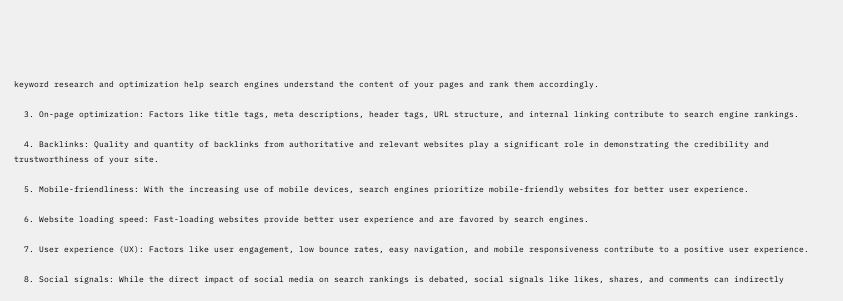keyword research and optimization help search engines understand the content of your pages and rank them accordingly.

  3. On-page optimization: Factors like title tags, meta descriptions, header tags, URL structure, and internal linking contribute to search engine rankings.

  4. Backlinks: Quality and quantity of backlinks from authoritative and relevant websites play a significant role in demonstrating the credibility and trustworthiness of your site.

  5. Mobile-friendliness: With the increasing use of mobile devices, search engines prioritize mobile-friendly websites for better user experience.

  6. Website loading speed: Fast-loading websites provide better user experience and are favored by search engines.

  7. User experience (UX): Factors like user engagement, low bounce rates, easy navigation, and mobile responsiveness contribute to a positive user experience.

  8. Social signals: While the direct impact of social media on search rankings is debated, social signals like likes, shares, and comments can indirectly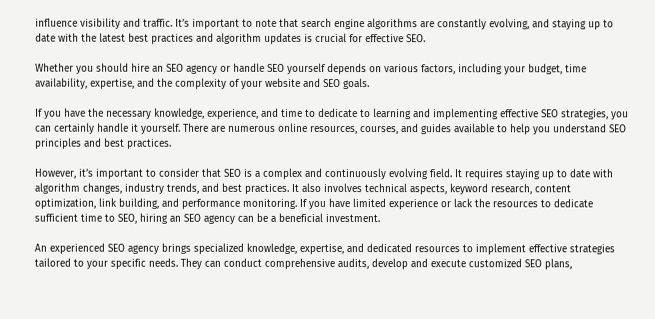influence visibility and traffic. It’s important to note that search engine algorithms are constantly evolving, and staying up to date with the latest best practices and algorithm updates is crucial for effective SEO.

Whether you should hire an SEO agency or handle SEO yourself depends on various factors, including your budget, time availability, expertise, and the complexity of your website and SEO goals.

If you have the necessary knowledge, experience, and time to dedicate to learning and implementing effective SEO strategies, you can certainly handle it yourself. There are numerous online resources, courses, and guides available to help you understand SEO principles and best practices.

However, it’s important to consider that SEO is a complex and continuously evolving field. It requires staying up to date with algorithm changes, industry trends, and best practices. It also involves technical aspects, keyword research, content optimization, link building, and performance monitoring. If you have limited experience or lack the resources to dedicate sufficient time to SEO, hiring an SEO agency can be a beneficial investment.

An experienced SEO agency brings specialized knowledge, expertise, and dedicated resources to implement effective strategies tailored to your specific needs. They can conduct comprehensive audits, develop and execute customized SEO plans,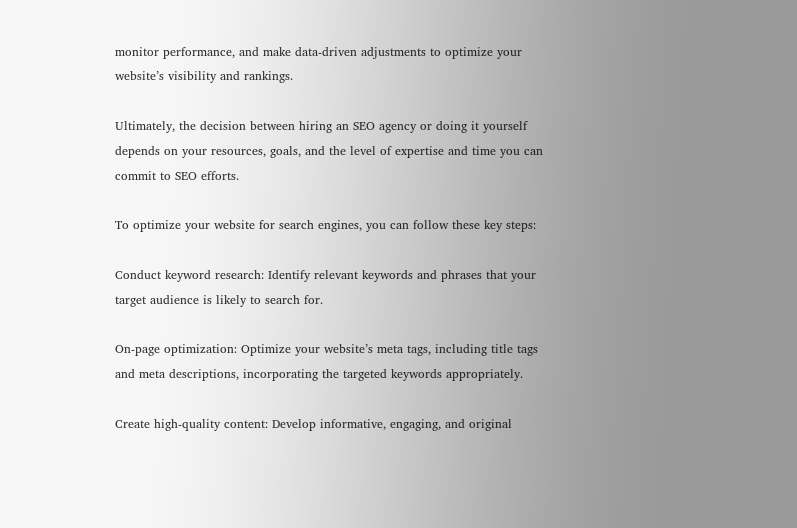monitor performance, and make data-driven adjustments to optimize your website’s visibility and rankings.

Ultimately, the decision between hiring an SEO agency or doing it yourself depends on your resources, goals, and the level of expertise and time you can commit to SEO efforts.

To optimize your website for search engines, you can follow these key steps:

Conduct keyword research: Identify relevant keywords and phrases that your target audience is likely to search for.

On-page optimization: Optimize your website’s meta tags, including title tags and meta descriptions, incorporating the targeted keywords appropriately.

Create high-quality content: Develop informative, engaging, and original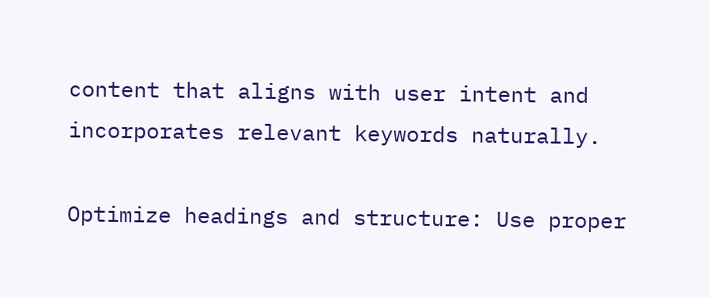content that aligns with user intent and incorporates relevant keywords naturally.

Optimize headings and structure: Use proper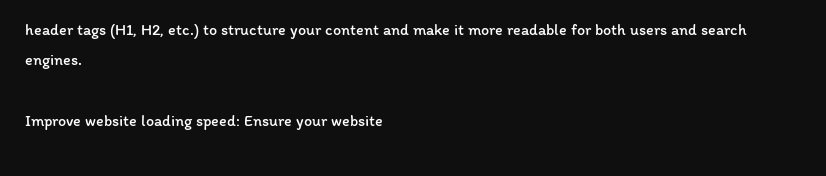header tags (H1, H2, etc.) to structure your content and make it more readable for both users and search engines.

Improve website loading speed: Ensure your website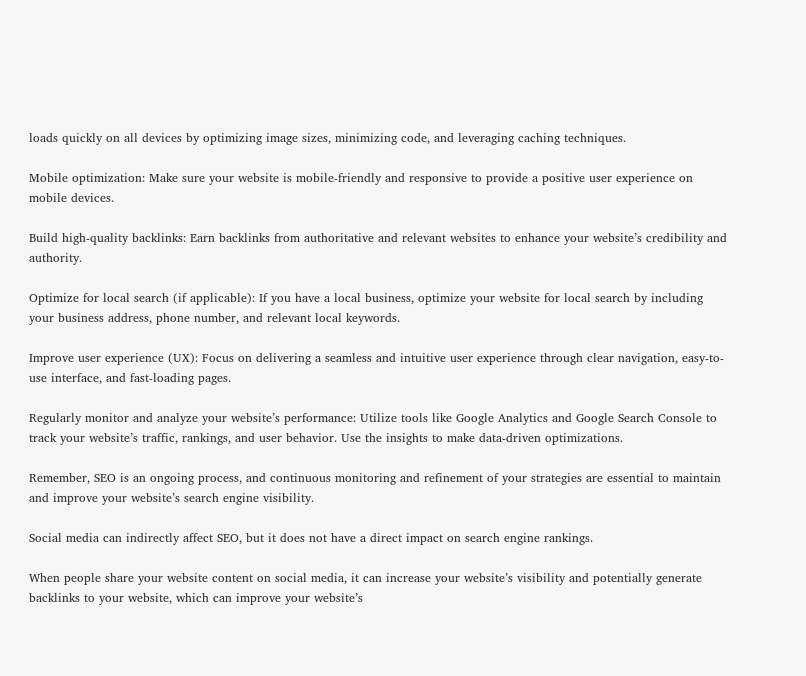loads quickly on all devices by optimizing image sizes, minimizing code, and leveraging caching techniques.

Mobile optimization: Make sure your website is mobile-friendly and responsive to provide a positive user experience on mobile devices.

Build high-quality backlinks: Earn backlinks from authoritative and relevant websites to enhance your website’s credibility and authority.

Optimize for local search (if applicable): If you have a local business, optimize your website for local search by including your business address, phone number, and relevant local keywords.

Improve user experience (UX): Focus on delivering a seamless and intuitive user experience through clear navigation, easy-to-use interface, and fast-loading pages.

Regularly monitor and analyze your website’s performance: Utilize tools like Google Analytics and Google Search Console to track your website’s traffic, rankings, and user behavior. Use the insights to make data-driven optimizations.

Remember, SEO is an ongoing process, and continuous monitoring and refinement of your strategies are essential to maintain and improve your website’s search engine visibility.

Social media can indirectly affect SEO, but it does not have a direct impact on search engine rankings.

When people share your website content on social media, it can increase your website’s visibility and potentially generate backlinks to your website, which can improve your website’s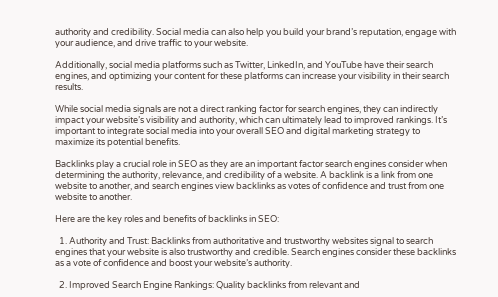authority and credibility. Social media can also help you build your brand’s reputation, engage with your audience, and drive traffic to your website.

Additionally, social media platforms such as Twitter, LinkedIn, and YouTube have their search engines, and optimizing your content for these platforms can increase your visibility in their search results.

While social media signals are not a direct ranking factor for search engines, they can indirectly impact your website’s visibility and authority, which can ultimately lead to improved rankings. It’s important to integrate social media into your overall SEO and digital marketing strategy to maximize its potential benefits.

Backlinks play a crucial role in SEO as they are an important factor search engines consider when determining the authority, relevance, and credibility of a website. A backlink is a link from one website to another, and search engines view backlinks as votes of confidence and trust from one website to another.

Here are the key roles and benefits of backlinks in SEO:

  1. Authority and Trust: Backlinks from authoritative and trustworthy websites signal to search engines that your website is also trustworthy and credible. Search engines consider these backlinks as a vote of confidence and boost your website’s authority.

  2. Improved Search Engine Rankings: Quality backlinks from relevant and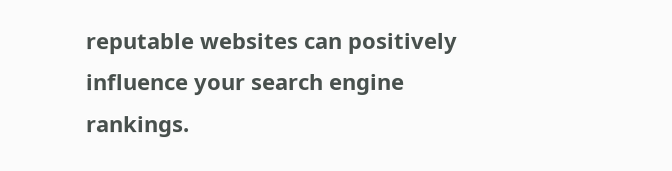reputable websites can positively influence your search engine rankings.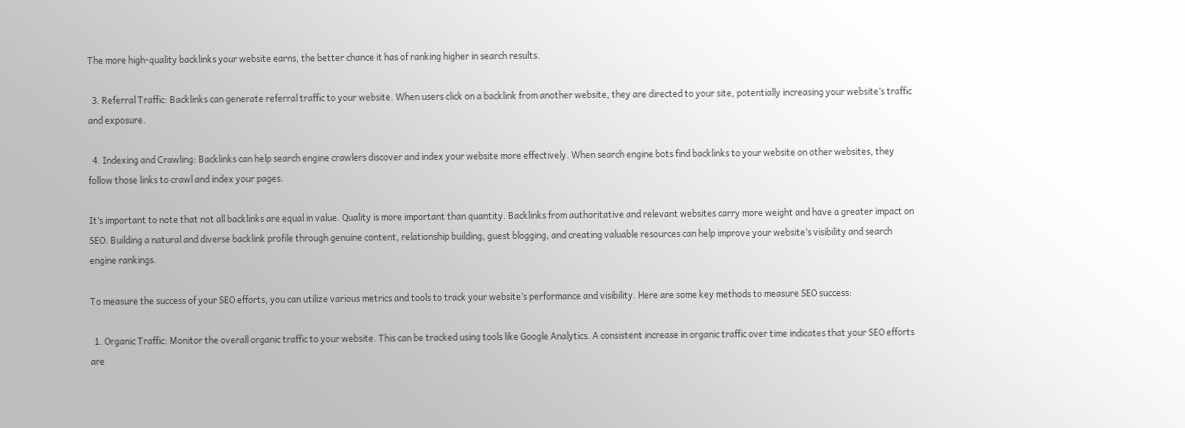The more high-quality backlinks your website earns, the better chance it has of ranking higher in search results.

  3. Referral Traffic: Backlinks can generate referral traffic to your website. When users click on a backlink from another website, they are directed to your site, potentially increasing your website’s traffic and exposure.

  4. Indexing and Crawling: Backlinks can help search engine crawlers discover and index your website more effectively. When search engine bots find backlinks to your website on other websites, they follow those links to crawl and index your pages.

It’s important to note that not all backlinks are equal in value. Quality is more important than quantity. Backlinks from authoritative and relevant websites carry more weight and have a greater impact on SEO. Building a natural and diverse backlink profile through genuine content, relationship building, guest blogging, and creating valuable resources can help improve your website’s visibility and search engine rankings.

To measure the success of your SEO efforts, you can utilize various metrics and tools to track your website’s performance and visibility. Here are some key methods to measure SEO success:

  1. Organic Traffic: Monitor the overall organic traffic to your website. This can be tracked using tools like Google Analytics. A consistent increase in organic traffic over time indicates that your SEO efforts are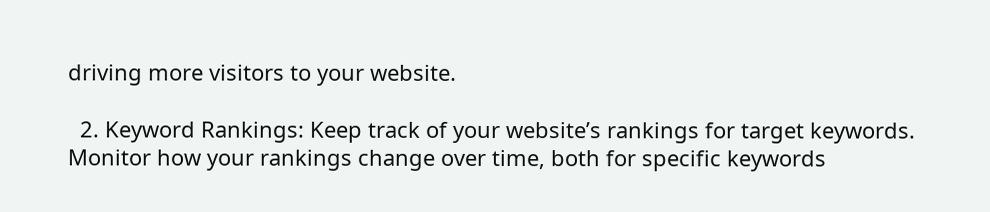driving more visitors to your website.

  2. Keyword Rankings: Keep track of your website’s rankings for target keywords. Monitor how your rankings change over time, both for specific keywords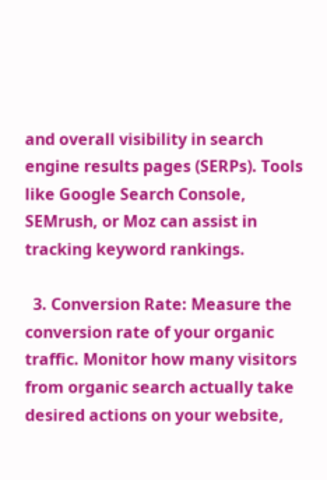and overall visibility in search engine results pages (SERPs). Tools like Google Search Console, SEMrush, or Moz can assist in tracking keyword rankings.

  3. Conversion Rate: Measure the conversion rate of your organic traffic. Monitor how many visitors from organic search actually take desired actions on your website,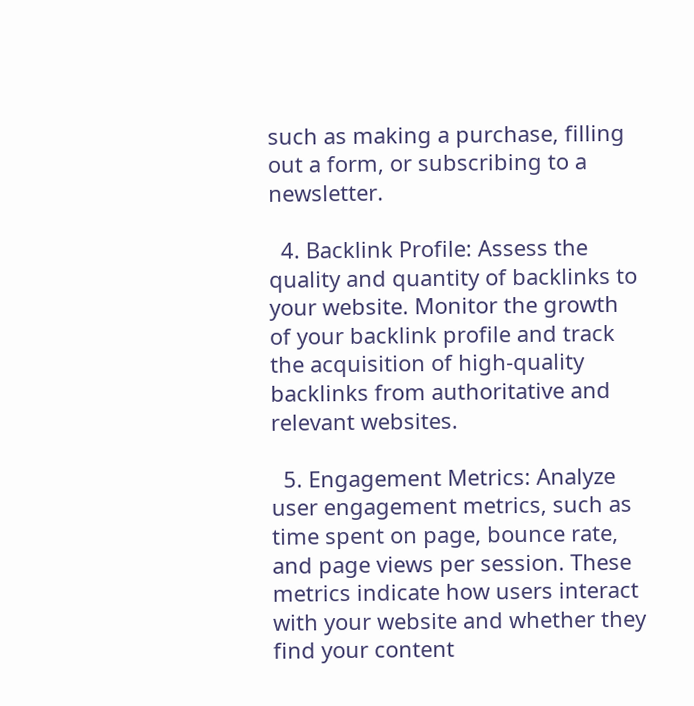such as making a purchase, filling out a form, or subscribing to a newsletter.

  4. Backlink Profile: Assess the quality and quantity of backlinks to your website. Monitor the growth of your backlink profile and track the acquisition of high-quality backlinks from authoritative and relevant websites.

  5. Engagement Metrics: Analyze user engagement metrics, such as time spent on page, bounce rate, and page views per session. These metrics indicate how users interact with your website and whether they find your content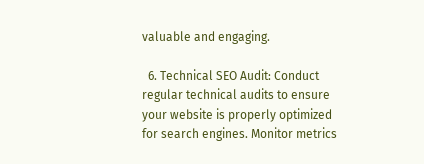valuable and engaging.

  6. Technical SEO Audit: Conduct regular technical audits to ensure your website is properly optimized for search engines. Monitor metrics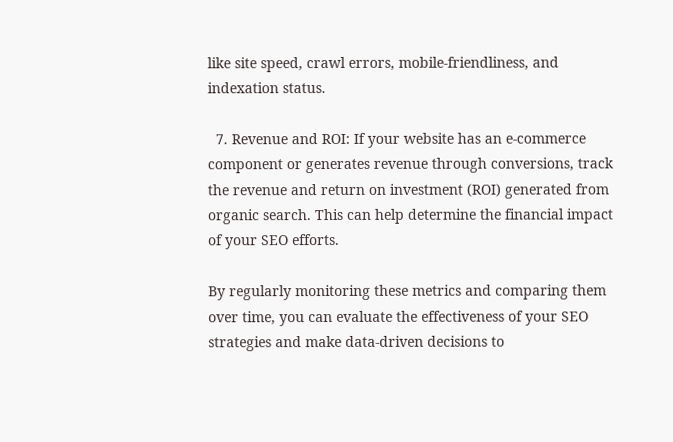like site speed, crawl errors, mobile-friendliness, and indexation status.

  7. Revenue and ROI: If your website has an e-commerce component or generates revenue through conversions, track the revenue and return on investment (ROI) generated from organic search. This can help determine the financial impact of your SEO efforts.

By regularly monitoring these metrics and comparing them over time, you can evaluate the effectiveness of your SEO strategies and make data-driven decisions to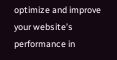optimize and improve your website’s performance in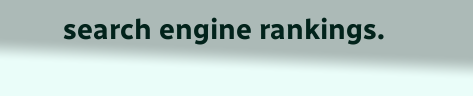search engine rankings.